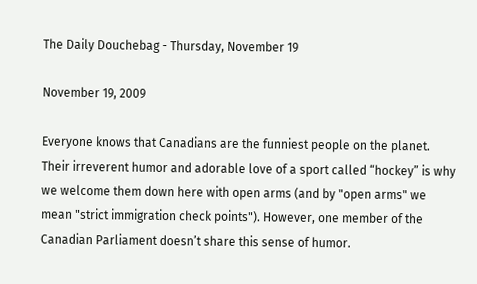The Daily Douchebag - Thursday, November 19

November 19, 2009

Everyone knows that Canadians are the funniest people on the planet. Their irreverent humor and adorable love of a sport called “hockey” is why we welcome them down here with open arms (and by "open arms" we mean "strict immigration check points"). However, one member of the Canadian Parliament doesn’t share this sense of humor.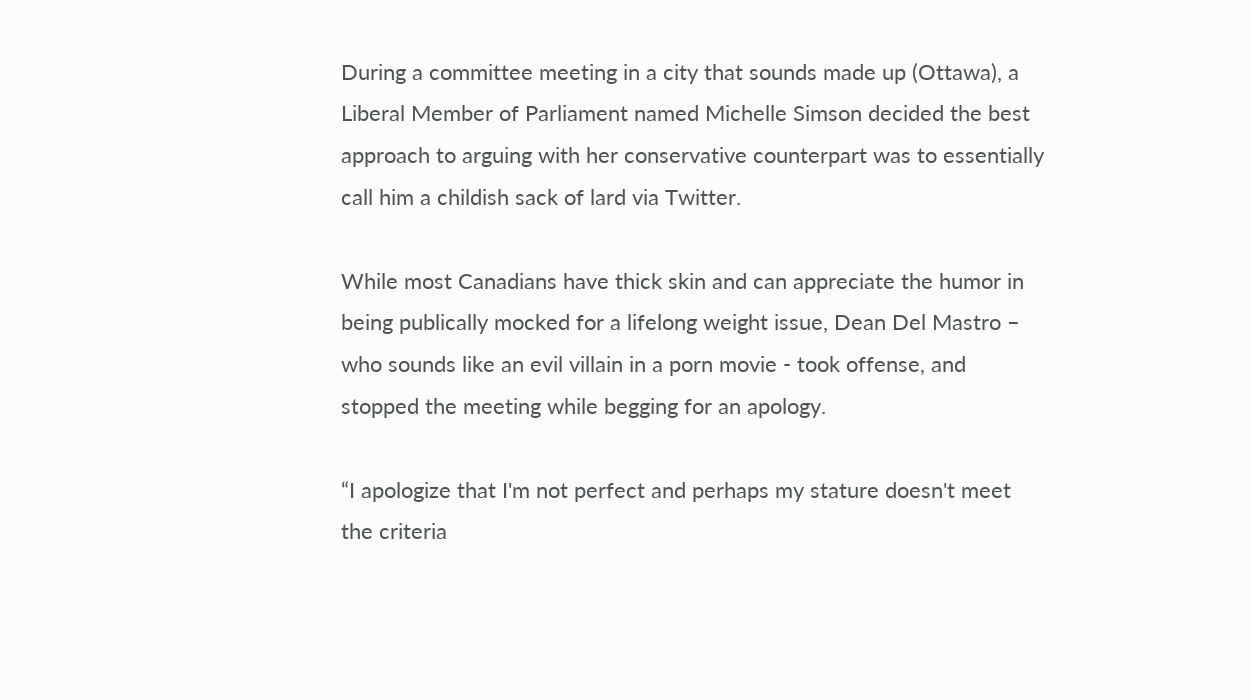During a committee meeting in a city that sounds made up (Ottawa), a Liberal Member of Parliament named Michelle Simson decided the best approach to arguing with her conservative counterpart was to essentially call him a childish sack of lard via Twitter.

While most Canadians have thick skin and can appreciate the humor in being publically mocked for a lifelong weight issue, Dean Del Mastro – who sounds like an evil villain in a porn movie - took offense, and stopped the meeting while begging for an apology.

“I apologize that I'm not perfect and perhaps my stature doesn't meet the criteria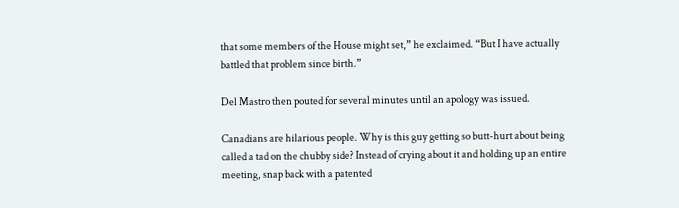that some members of the House might set,” he exclaimed. “But I have actually battled that problem since birth.”

Del Mastro then pouted for several minutes until an apology was issued.

Canadians are hilarious people. Why is this guy getting so butt-hurt about being called a tad on the chubby side? Instead of crying about it and holding up an entire meeting, snap back with a patented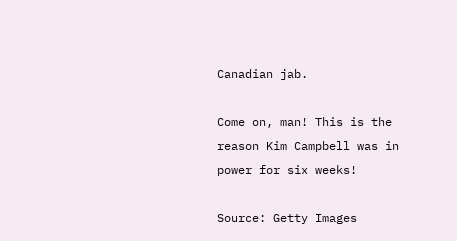Canadian jab.

Come on, man! This is the reason Kim Campbell was in power for six weeks!

Source: Getty Images